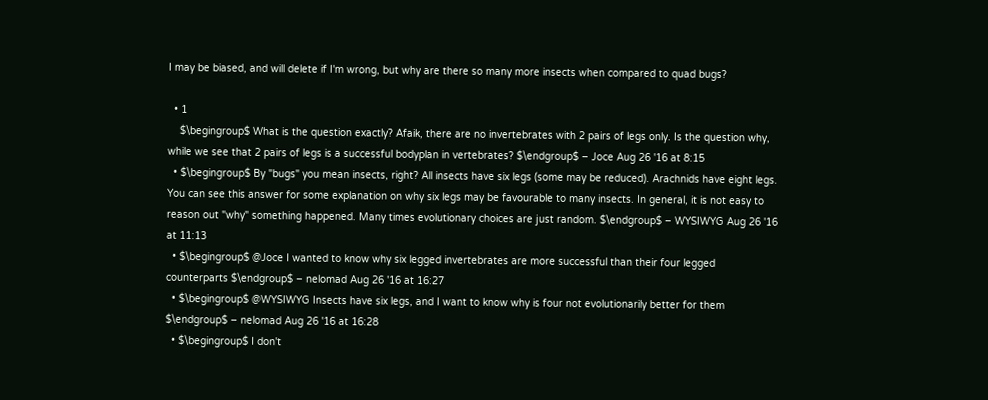I may be biased, and will delete if I'm wrong, but why are there so many more insects when compared to quad bugs?

  • 1
    $\begingroup$ What is the question exactly? Afaik, there are no invertebrates with 2 pairs of legs only. Is the question why, while we see that 2 pairs of legs is a successful bodyplan in vertebrates? $\endgroup$ – Joce Aug 26 '16 at 8:15
  • $\begingroup$ By "bugs" you mean insects, right? All insects have six legs (some may be reduced). Arachnids have eight legs. You can see this answer for some explanation on why six legs may be favourable to many insects. In general, it is not easy to reason out "why" something happened. Many times evolutionary choices are just random. $\endgroup$ – WYSIWYG Aug 26 '16 at 11:13
  • $\begingroup$ @Joce I wanted to know why six legged invertebrates are more successful than their four legged counterparts $\endgroup$ – nelomad Aug 26 '16 at 16:27
  • $\begingroup$ @WYSIWYG Insects have six legs, and I want to know why is four not evolutionarily better for them $\endgroup$ – nelomad Aug 26 '16 at 16:28
  • $\begingroup$ I don't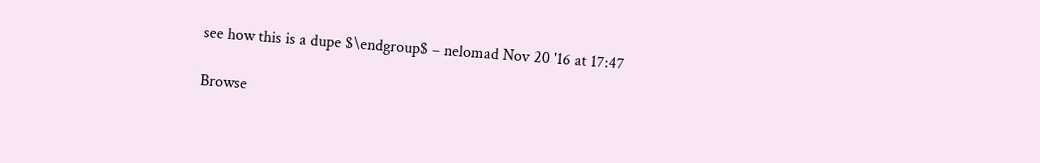see how this is a dupe $\endgroup$ – nelomad Nov 20 '16 at 17:47

Browse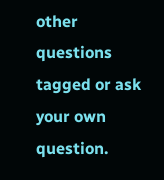other questions tagged or ask your own question.